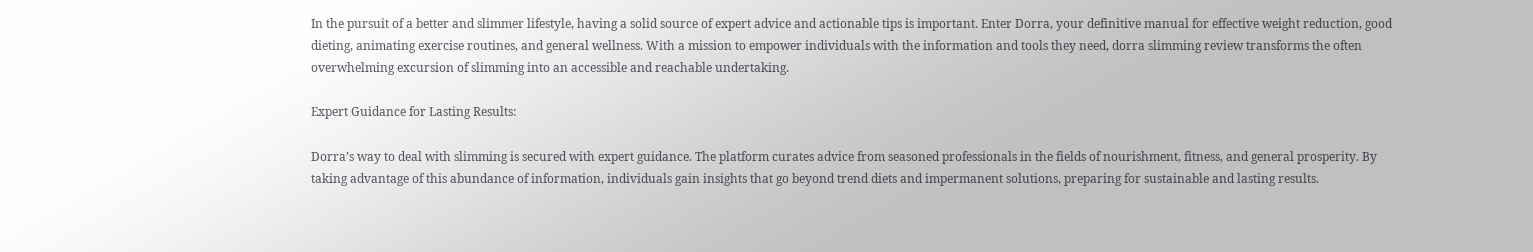In the pursuit of a better and slimmer lifestyle, having a solid source of expert advice and actionable tips is important. Enter Dorra, your definitive manual for effective weight reduction, good dieting, animating exercise routines, and general wellness. With a mission to empower individuals with the information and tools they need, dorra slimming review transforms the often overwhelming excursion of slimming into an accessible and reachable undertaking.

Expert Guidance for Lasting Results:

Dorra’s way to deal with slimming is secured with expert guidance. The platform curates advice from seasoned professionals in the fields of nourishment, fitness, and general prosperity. By taking advantage of this abundance of information, individuals gain insights that go beyond trend diets and impermanent solutions, preparing for sustainable and lasting results.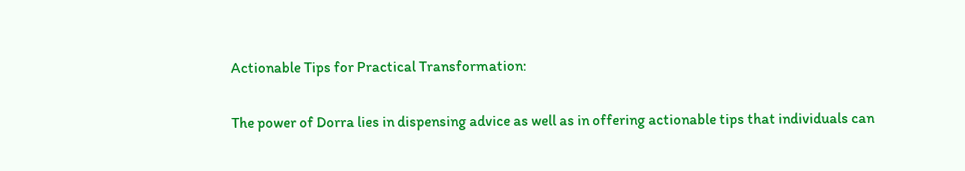Actionable Tips for Practical Transformation:

The power of Dorra lies in dispensing advice as well as in offering actionable tips that individuals can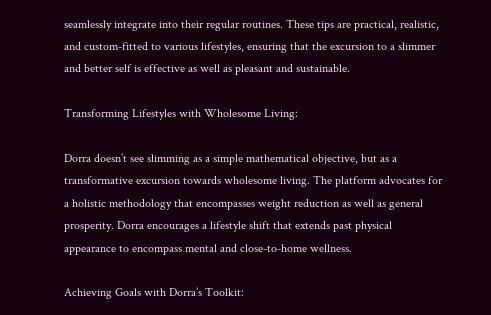seamlessly integrate into their regular routines. These tips are practical, realistic, and custom-fitted to various lifestyles, ensuring that the excursion to a slimmer and better self is effective as well as pleasant and sustainable.

Transforming Lifestyles with Wholesome Living:

Dorra doesn’t see slimming as a simple mathematical objective, but as a transformative excursion towards wholesome living. The platform advocates for a holistic methodology that encompasses weight reduction as well as general prosperity. Dorra encourages a lifestyle shift that extends past physical appearance to encompass mental and close-to-home wellness.

Achieving Goals with Dorra’s Toolkit: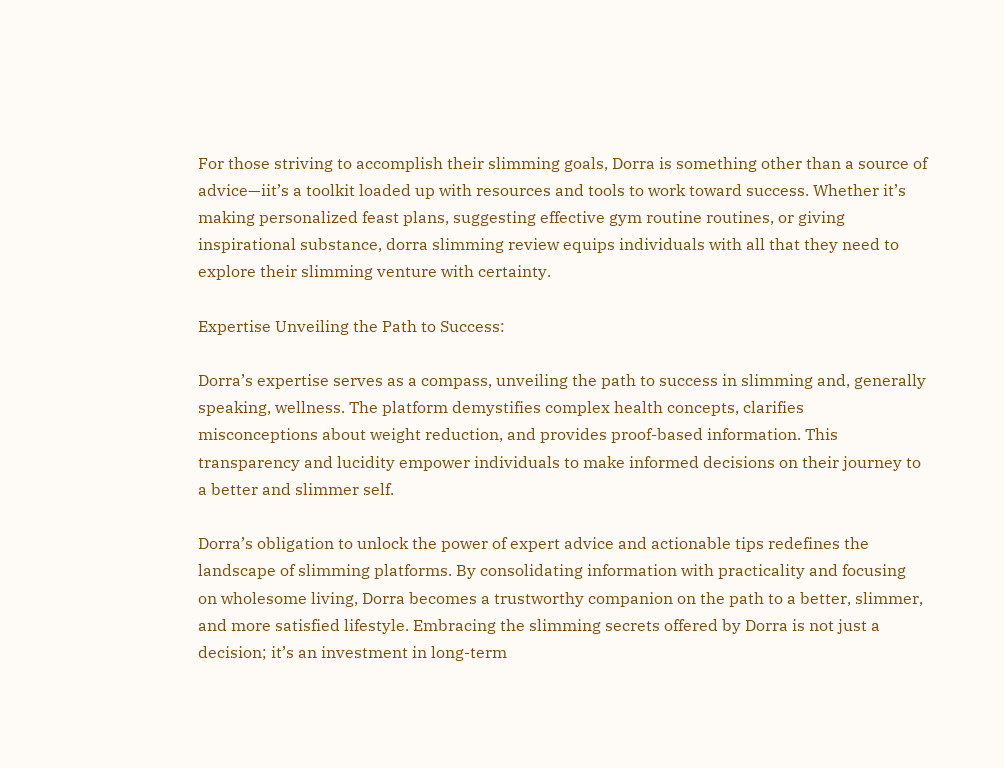For those striving to accomplish their slimming goals, Dorra is something other than a source of advice—iit’s a toolkit loaded up with resources and tools to work toward success. Whether it’s making personalized feast plans, suggesting effective gym routine routines, or giving inspirational substance, dorra slimming review equips individuals with all that they need to explore their slimming venture with certainty.

Expertise Unveiling the Path to Success:

Dorra’s expertise serves as a compass, unveiling the path to success in slimming and, generally speaking, wellness. The platform demystifies complex health concepts, clarifies misconceptions about weight reduction, and provides proof-based information. This transparency and lucidity empower individuals to make informed decisions on their journey to a better and slimmer self.

Dorra’s obligation to unlock the power of expert advice and actionable tips redefines the landscape of slimming platforms. By consolidating information with practicality and focusing on wholesome living, Dorra becomes a trustworthy companion on the path to a better, slimmer, and more satisfied lifestyle. Embracing the slimming secrets offered by Dorra is not just a decision; it’s an investment in long-term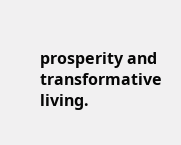prosperity and transformative living.